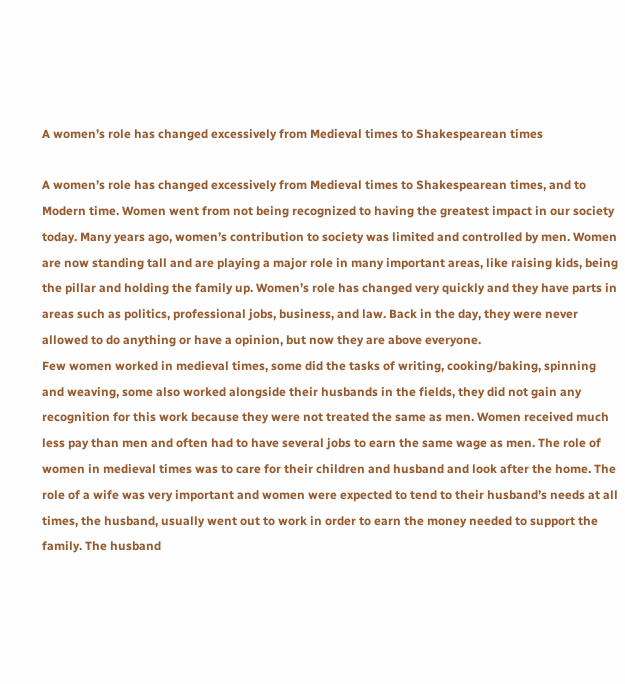A women’s role has changed excessively from Medieval times to Shakespearean times

A women’s role has changed excessively from Medieval times to Shakespearean times, and to Modern time. Women went from not being recognized to having the greatest impact in our society today. Many years ago, women’s contribution to society was limited and controlled by men. Women are now standing tall and are playing a major role in many important areas, like raising kids, being the pillar and holding the family up. Women’s role has changed very quickly and they have parts in areas such as politics, professional jobs, business, and law. Back in the day, they were never allowed to do anything or have a opinion, but now they are above everyone.
Few women worked in medieval times, some did the tasks of writing, cooking/baking, spinning and weaving, some also worked alongside their husbands in the fields, they did not gain any recognition for this work because they were not treated the same as men. Women received much less pay than men and often had to have several jobs to earn the same wage as men. The role of women in medieval times was to care for their children and husband and look after the home. The role of a wife was very important and women were expected to tend to their husband’s needs at all times, the husband, usually went out to work in order to earn the money needed to support the family. The husband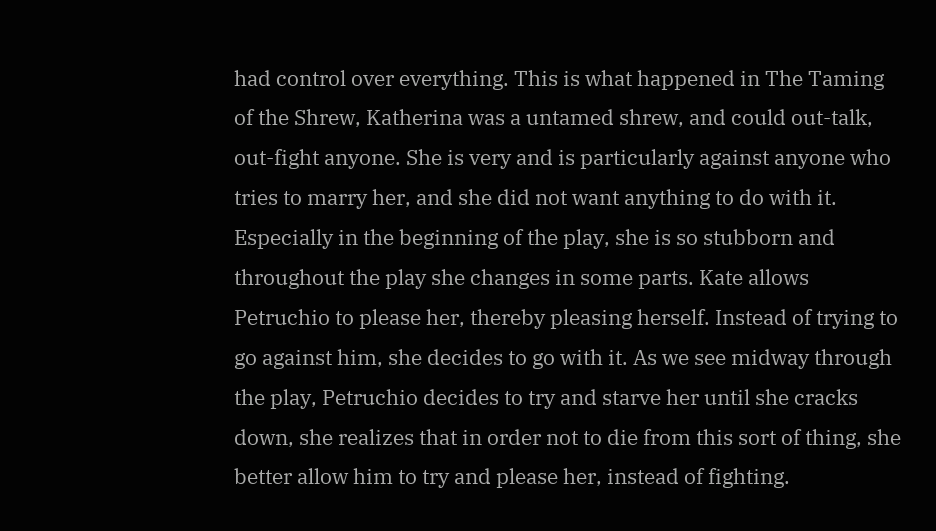had control over everything. This is what happened in The Taming of the Shrew, Katherina was a untamed shrew, and could out-talk, out-fight anyone. She is very and is particularly against anyone who tries to marry her, and she did not want anything to do with it. Especially in the beginning of the play, she is so stubborn and throughout the play she changes in some parts. Kate allows Petruchio to please her, thereby pleasing herself. Instead of trying to go against him, she decides to go with it. As we see midway through the play, Petruchio decides to try and starve her until she cracks down, she realizes that in order not to die from this sort of thing, she better allow him to try and please her, instead of fighting.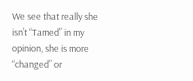We see that really she isn’t “Tamed” in my opinion, she is more “changed” or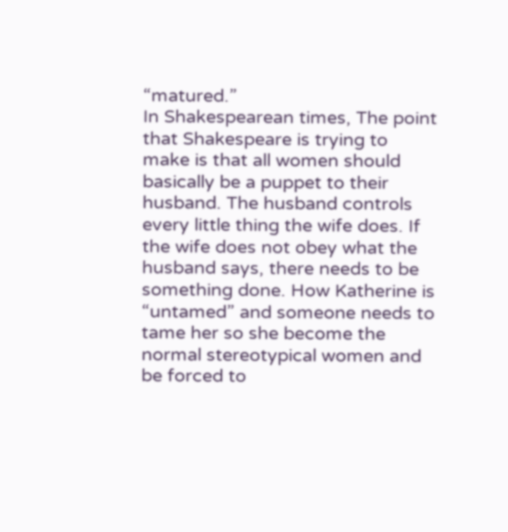“matured.”
In Shakespearean times, The point that Shakespeare is trying to make is that all women should basically be a puppet to their husband. The husband controls every little thing the wife does. If the wife does not obey what the husband says, there needs to be something done. How Katherine is “untamed” and someone needs to tame her so she become the normal stereotypical women and be forced to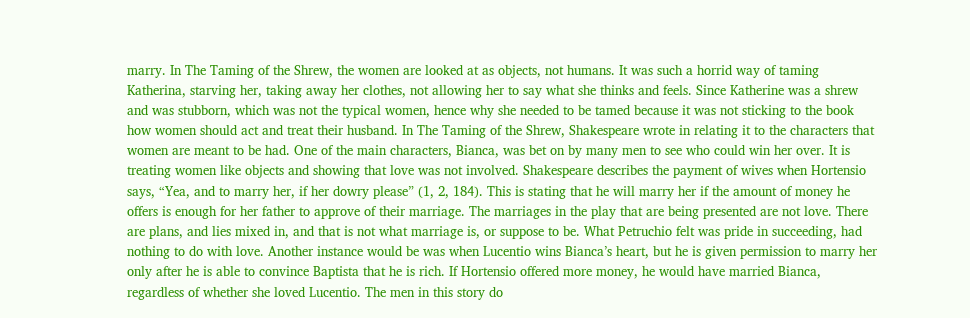marry. In The Taming of the Shrew, the women are looked at as objects, not humans. It was such a horrid way of taming Katherina, starving her, taking away her clothes, not allowing her to say what she thinks and feels. Since Katherine was a shrew and was stubborn, which was not the typical women, hence why she needed to be tamed because it was not sticking to the book how women should act and treat their husband. In The Taming of the Shrew, Shakespeare wrote in relating it to the characters that women are meant to be had. One of the main characters, Bianca, was bet on by many men to see who could win her over. It is treating women like objects and showing that love was not involved. Shakespeare describes the payment of wives when Hortensio says, “Yea, and to marry her, if her dowry please” (1, 2, 184). This is stating that he will marry her if the amount of money he offers is enough for her father to approve of their marriage. The marriages in the play that are being presented are not love. There are plans, and lies mixed in, and that is not what marriage is, or suppose to be. What Petruchio felt was pride in succeeding, had nothing to do with love. Another instance would be was when Lucentio wins Bianca’s heart, but he is given permission to marry her only after he is able to convince Baptista that he is rich. If Hortensio offered more money, he would have married Bianca, regardless of whether she loved Lucentio. The men in this story do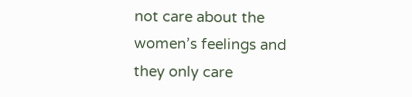not care about the women’s feelings and they only care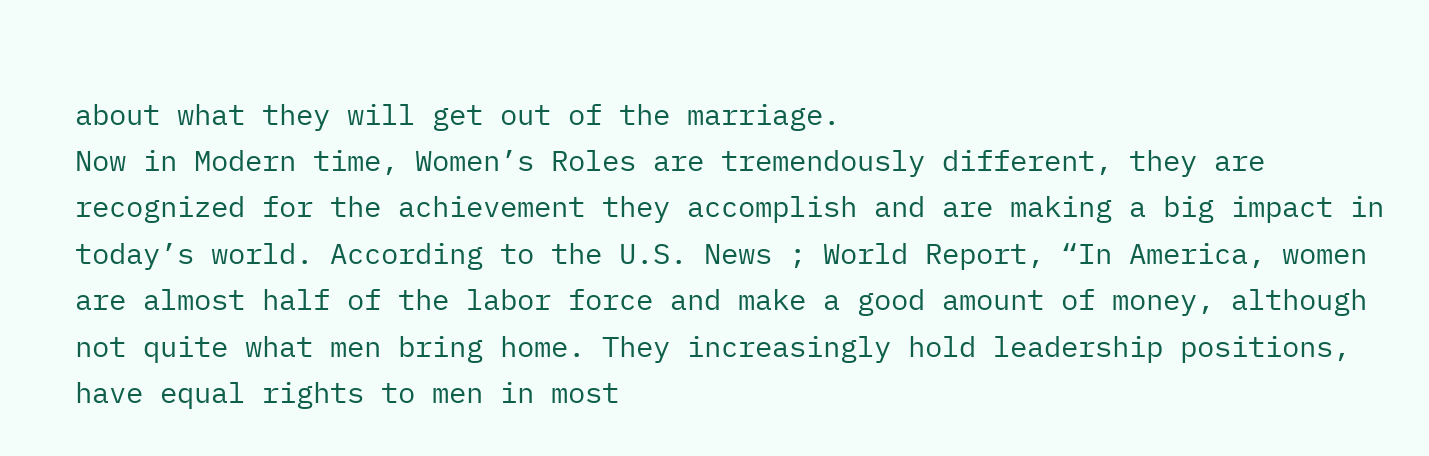about what they will get out of the marriage.
Now in Modern time, Women’s Roles are tremendously different, they are recognized for the achievement they accomplish and are making a big impact in today’s world. According to the U.S. News ; World Report, “In America, women are almost half of the labor force and make a good amount of money, although not quite what men bring home. They increasingly hold leadership positions, have equal rights to men in most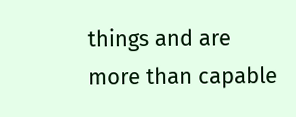things and are more than capable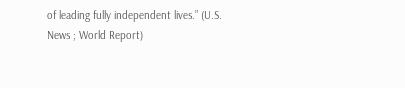of leading fully independent lives.” (U.S. News ; World Report)